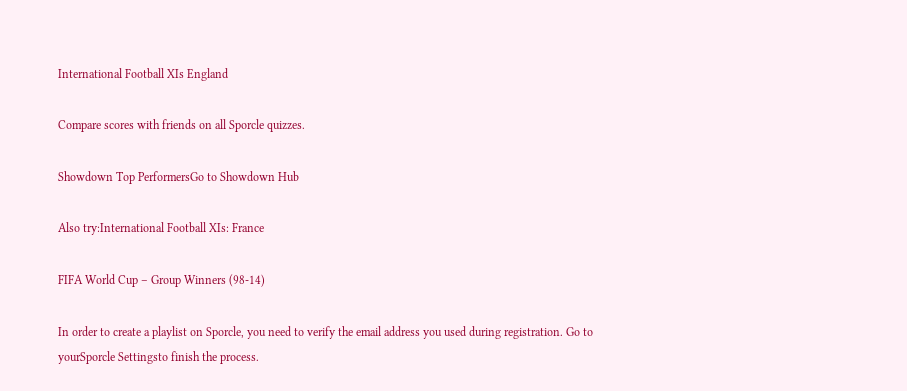International Football XIs England

Compare scores with friends on all Sporcle quizzes.

Showdown Top PerformersGo to Showdown Hub

Also try:International Football XIs: France

FIFA World Cup – Group Winners (98-14)

In order to create a playlist on Sporcle, you need to verify the email address you used during registration. Go to yourSporcle Settingsto finish the process.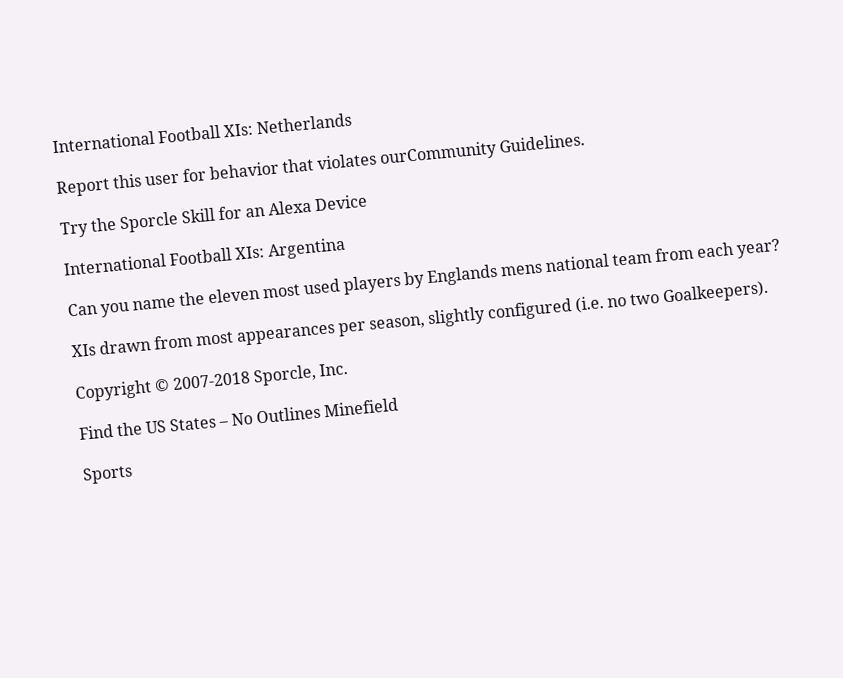International Football XIs: Netherlands

Report this user for behavior that violates ourCommunity Guidelines.

Try the Sporcle Skill for an Alexa Device

International Football XIs: Argentina

Can you name the eleven most used players by Englands mens national team from each year?

XIs drawn from most appearances per season, slightly configured (i.e. no two Goalkeepers).

Copyright © 2007-2018 Sporcle, Inc.

Find the US States – No Outlines Minefield

Sports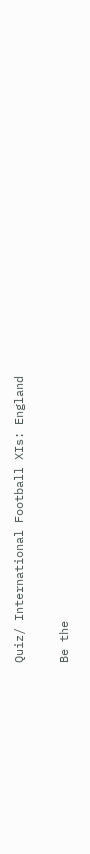Quiz/ International Football XIs: England

Be the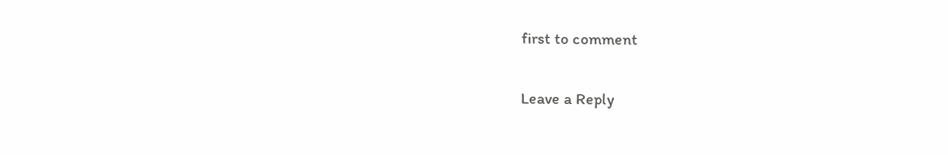first to comment

Leave a Reply